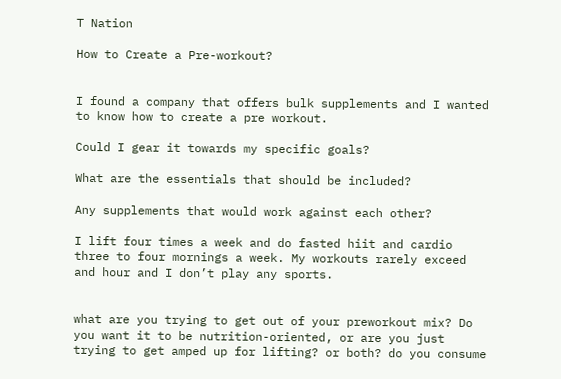T Nation

How to Create a Pre-workout?


I found a company that offers bulk supplements and I wanted to know how to create a pre workout.

Could I gear it towards my specific goals?

What are the essentials that should be included?

Any supplements that would work against each other?

I lift four times a week and do fasted hiit and cardio three to four mornings a week. My workouts rarely exceed and hour and I don’t play any sports.


what are you trying to get out of your preworkout mix? Do you want it to be nutrition-oriented, or are you just trying to get amped up for lifting? or both? do you consume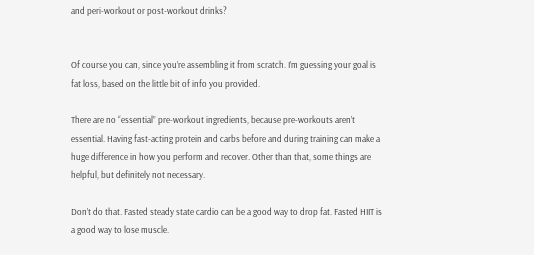and peri-workout or post-workout drinks?


Of course you can, since you’re assembling it from scratch. I’m guessing your goal is fat loss, based on the little bit of info you provided.

There are no “essential” pre-workout ingredients, because pre-workouts aren’t essential. Having fast-acting protein and carbs before and during training can make a huge difference in how you perform and recover. Other than that, some things are helpful, but definitely not necessary.

Don’t do that. Fasted steady state cardio can be a good way to drop fat. Fasted HIIT is a good way to lose muscle.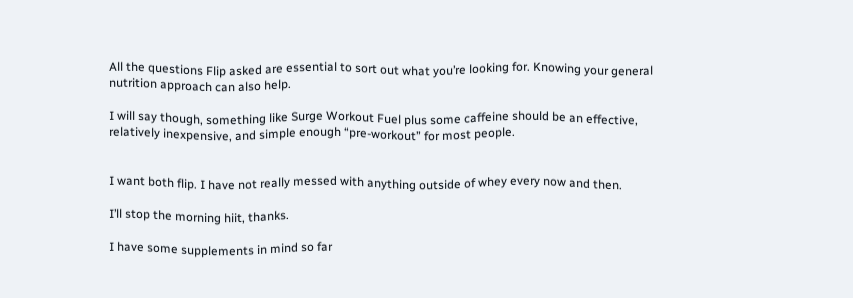All the questions Flip asked are essential to sort out what you’re looking for. Knowing your general nutrition approach can also help.

I will say though, something like Surge Workout Fuel plus some caffeine should be an effective, relatively inexpensive, and simple enough “pre-workout” for most people.


I want both flip. I have not really messed with anything outside of whey every now and then.

I’ll stop the morning hiit, thanks.

I have some supplements in mind so far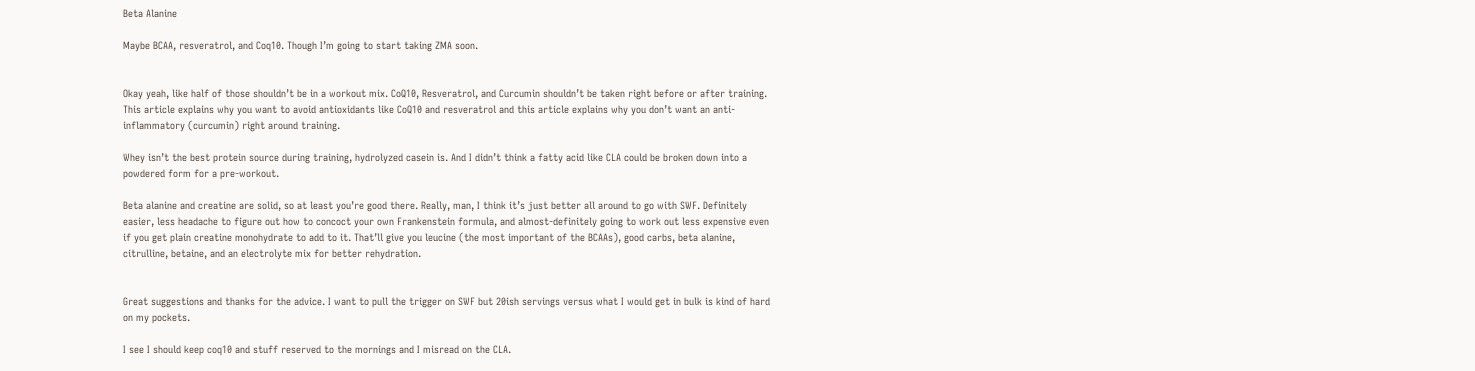Beta Alanine

Maybe BCAA, resveratrol, and Coq10. Though I’m going to start taking ZMA soon.


Okay yeah, like half of those shouldn’t be in a workout mix. CoQ10, Resveratrol, and Curcumin shouldn’t be taken right before or after training. This article explains why you want to avoid antioxidants like CoQ10 and resveratrol and this article explains why you don’t want an anti-inflammatory (curcumin) right around training.

Whey isn’t the best protein source during training, hydrolyzed casein is. And I didn’t think a fatty acid like CLA could be broken down into a powdered form for a pre-workout.

Beta alanine and creatine are solid, so at least you’re good there. Really, man, I think it’s just better all around to go with SWF. Definitely easier, less headache to figure out how to concoct your own Frankenstein formula, and almost-definitely going to work out less expensive even if you get plain creatine monohydrate to add to it. That’ll give you leucine (the most important of the BCAAs), good carbs, beta alanine, citrulline, betaine, and an electrolyte mix for better rehydration.


Great suggestions and thanks for the advice. I want to pull the trigger on SWF but 20ish servings versus what I would get in bulk is kind of hard on my pockets.

I see I should keep coq10 and stuff reserved to the mornings and I misread on the CLA.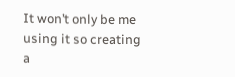It won’t only be me using it so creating a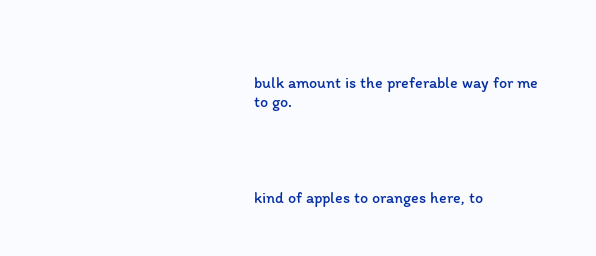bulk amount is the preferable way for me to go.




kind of apples to oranges here, to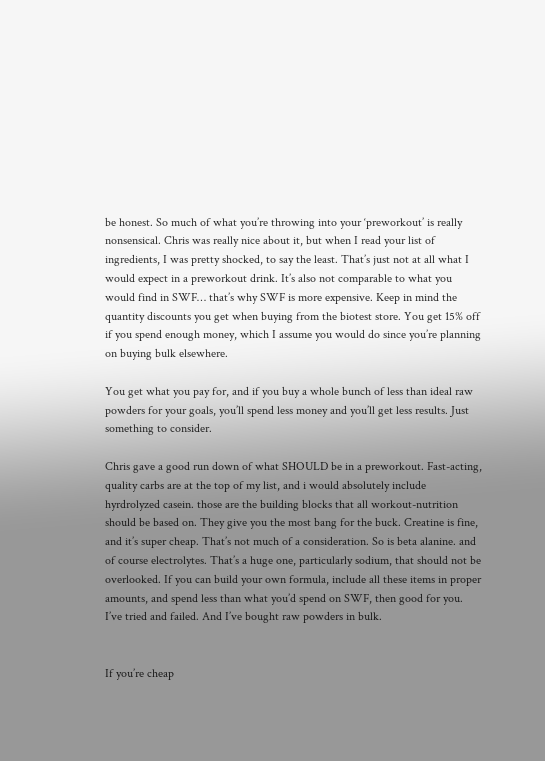be honest. So much of what you’re throwing into your ‘preworkout’ is really nonsensical. Chris was really nice about it, but when I read your list of ingredients, I was pretty shocked, to say the least. That’s just not at all what I would expect in a preworkout drink. It’s also not comparable to what you would find in SWF… that’s why SWF is more expensive. Keep in mind the quantity discounts you get when buying from the biotest store. You get 15% off if you spend enough money, which I assume you would do since you’re planning on buying bulk elsewhere.

You get what you pay for, and if you buy a whole bunch of less than ideal raw powders for your goals, you’ll spend less money and you’ll get less results. Just something to consider.

Chris gave a good run down of what SHOULD be in a preworkout. Fast-acting, quality carbs are at the top of my list, and i would absolutely include hyrdrolyzed casein. those are the building blocks that all workout-nutrition should be based on. They give you the most bang for the buck. Creatine is fine, and it’s super cheap. That’s not much of a consideration. So is beta alanine. and of course electrolytes. That’s a huge one, particularly sodium, that should not be overlooked. If you can build your own formula, include all these items in proper amounts, and spend less than what you’d spend on SWF, then good for you. I’ve tried and failed. And I’ve bought raw powders in bulk.


If you’re cheap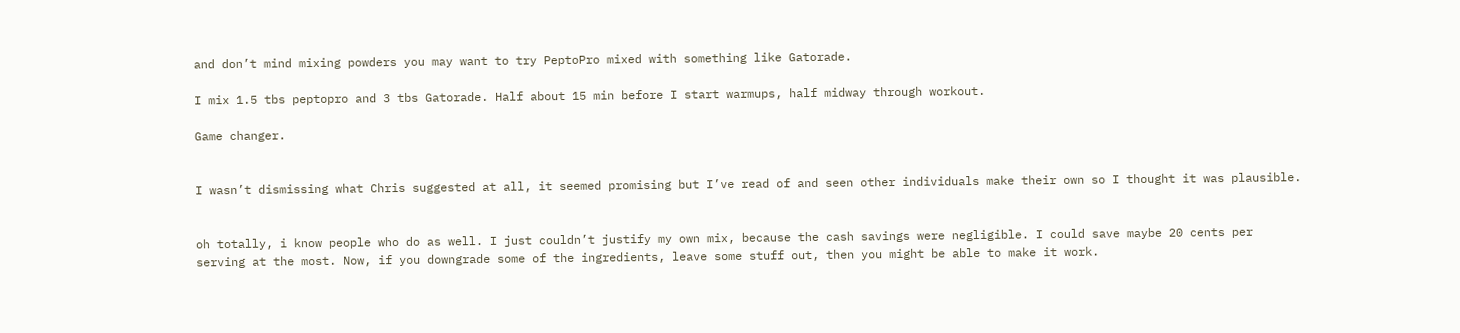and don’t mind mixing powders you may want to try PeptoPro mixed with something like Gatorade.

I mix 1.5 tbs peptopro and 3 tbs Gatorade. Half about 15 min before I start warmups, half midway through workout.

Game changer.


I wasn’t dismissing what Chris suggested at all, it seemed promising but I’ve read of and seen other individuals make their own so I thought it was plausible.


oh totally, i know people who do as well. I just couldn’t justify my own mix, because the cash savings were negligible. I could save maybe 20 cents per serving at the most. Now, if you downgrade some of the ingredients, leave some stuff out, then you might be able to make it work.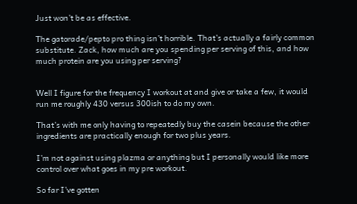Just won’t be as effective.

The gatorade/pepto pro thing isn’t horrible. That’s actually a fairly common substitute. Zack, how much are you spending per serving of this, and how much protein are you using per serving?


Well I figure for the frequency I workout at and give or take a few, it would run me roughly 430 versus 300ish to do my own.

That’s with me only having to repeatedly buy the casein because the other ingredients are practically enough for two plus years.

I’m not against using plazma or anything but I personally would like more control over what goes in my pre workout.

So far I’ve gotten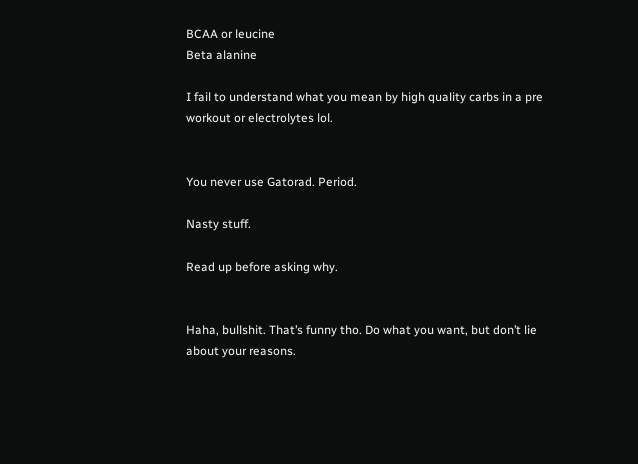BCAA or leucine
Beta alanine

I fail to understand what you mean by high quality carbs in a pre workout or electrolytes lol.


You never use Gatorad. Period.

Nasty stuff.

Read up before asking why.


Haha, bullshit. That’s funny tho. Do what you want, but don’t lie about your reasons.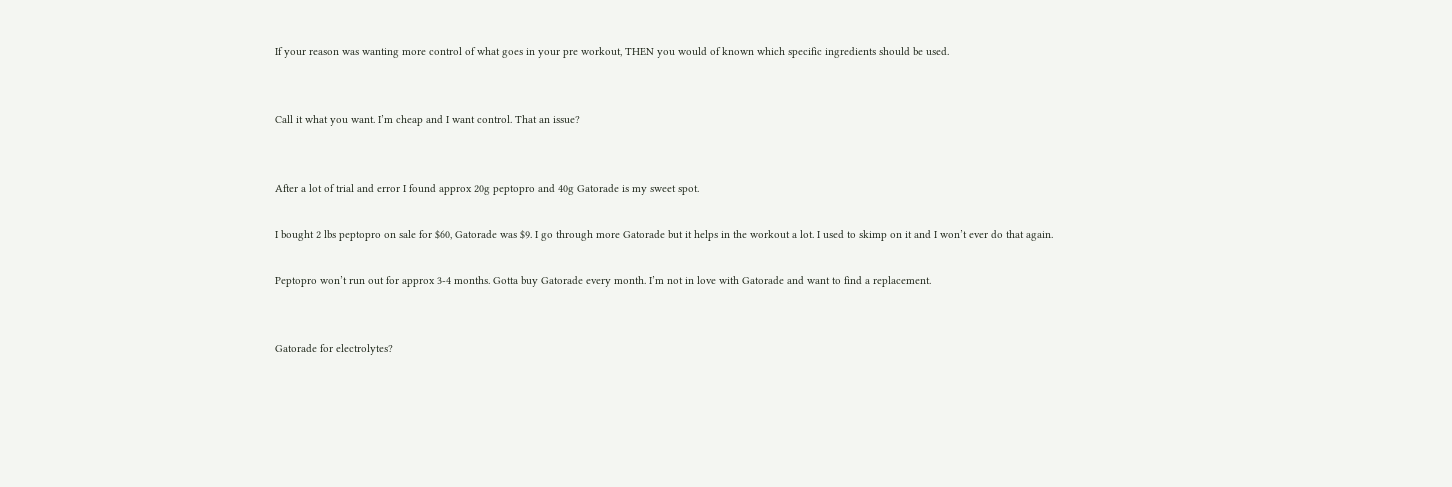If your reason was wanting more control of what goes in your pre workout, THEN you would of known which specific ingredients should be used.


Call it what you want. I’m cheap and I want control. That an issue?


After a lot of trial and error I found approx 20g peptopro and 40g Gatorade is my sweet spot.

I bought 2 lbs peptopro on sale for $60, Gatorade was $9. I go through more Gatorade but it helps in the workout a lot. I used to skimp on it and I won’t ever do that again.

Peptopro won’t run out for approx 3-4 months. Gotta buy Gatorade every month. I’m not in love with Gatorade and want to find a replacement.


Gatorade for electrolytes?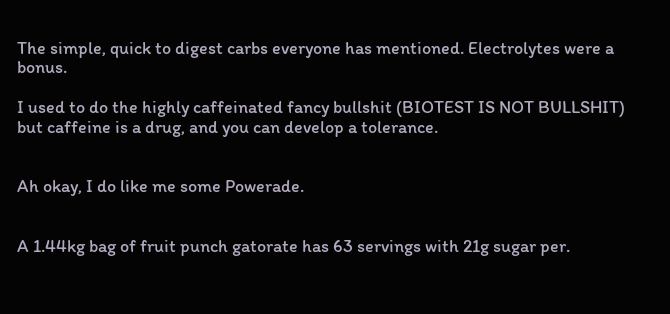The simple, quick to digest carbs everyone has mentioned. Electrolytes were a bonus.

I used to do the highly caffeinated fancy bullshit (BIOTEST IS NOT BULLSHIT) but caffeine is a drug, and you can develop a tolerance.


Ah okay, I do like me some Powerade.


A 1.44kg bag of fruit punch gatorate has 63 servings with 21g sugar per.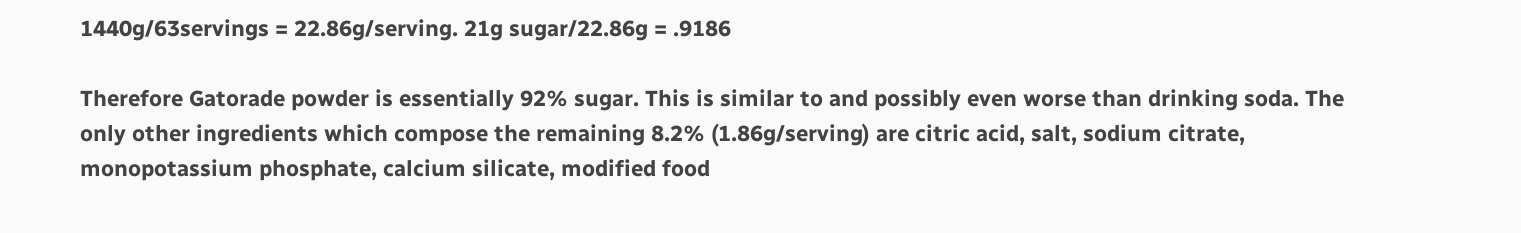1440g/63servings = 22.86g/serving. 21g sugar/22.86g = .9186

Therefore Gatorade powder is essentially 92% sugar. This is similar to and possibly even worse than drinking soda. The only other ingredients which compose the remaining 8.2% (1.86g/serving) are citric acid, salt, sodium citrate, monopotassium phosphate, calcium silicate, modified food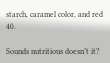starch, caramel color, and red 40.

Sounds nutritious doesn’t it?